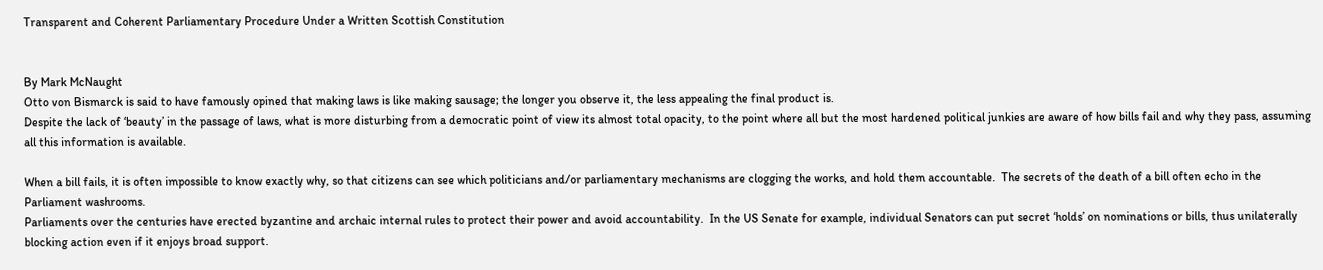Transparent and Coherent Parliamentary Procedure Under a Written Scottish Constitution


By Mark McNaught
Otto von Bismarck is said to have famously opined that making laws is like making sausage; the longer you observe it, the less appealing the final product is.
Despite the lack of ‘beauty’ in the passage of laws, what is more disturbing from a democratic point of view its almost total opacity, to the point where all but the most hardened political junkies are aware of how bills fail and why they pass, assuming all this information is available.

When a bill fails, it is often impossible to know exactly why, so that citizens can see which politicians and/or parliamentary mechanisms are clogging the works, and hold them accountable.  The secrets of the death of a bill often echo in the Parliament washrooms.
Parliaments over the centuries have erected byzantine and archaic internal rules to protect their power and avoid accountability.  In the US Senate for example, individual Senators can put secret ‘holds’ on nominations or bills, thus unilaterally blocking action even if it enjoys broad support.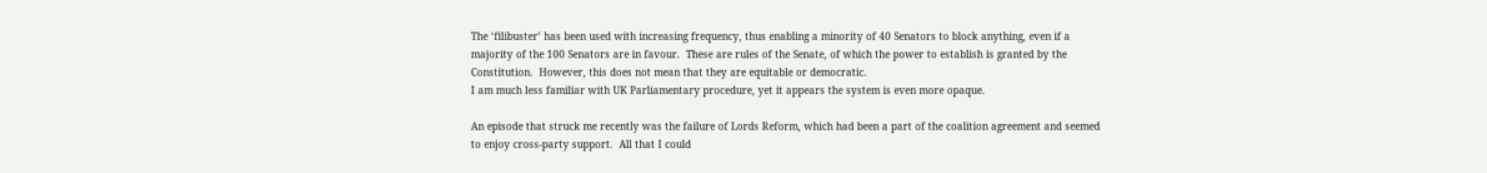The ‘filibuster’ has been used with increasing frequency, thus enabling a minority of 40 Senators to block anything, even if a majority of the 100 Senators are in favour.  These are rules of the Senate, of which the power to establish is granted by the Constitution.  However, this does not mean that they are equitable or democratic.
I am much less familiar with UK Parliamentary procedure, yet it appears the system is even more opaque.

An episode that struck me recently was the failure of Lords Reform, which had been a part of the coalition agreement and seemed to enjoy cross-party support.  All that I could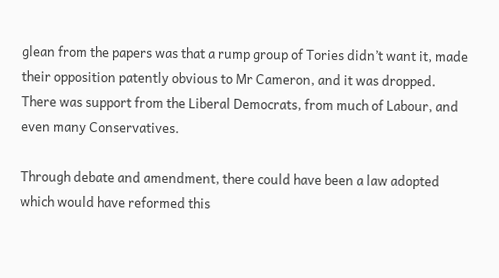glean from the papers was that a rump group of Tories didn’t want it, made their opposition patently obvious to Mr Cameron, and it was dropped.  There was support from the Liberal Democrats, from much of Labour, and even many Conservatives.

Through debate and amendment, there could have been a law adopted which would have reformed this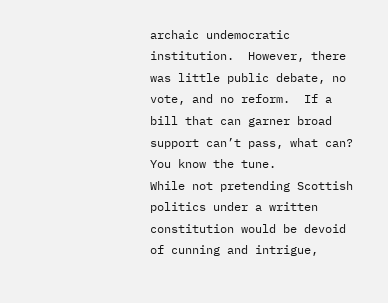archaic undemocratic institution.  However, there was little public debate, no vote, and no reform.  If a bill that can garner broad support can’t pass, what can?  You know the tune.
While not pretending Scottish politics under a written constitution would be devoid of cunning and intrigue,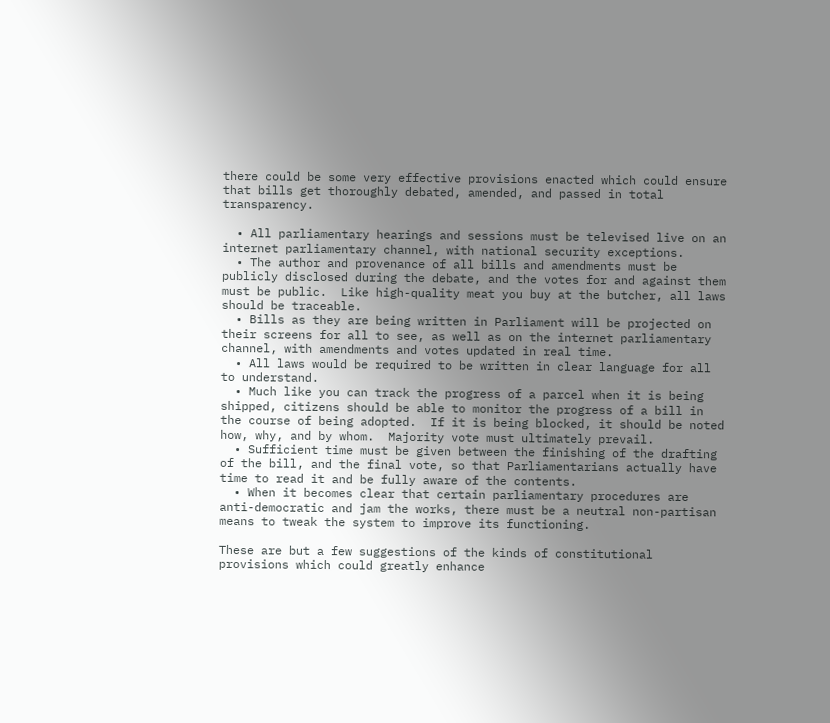there could be some very effective provisions enacted which could ensure that bills get thoroughly debated, amended, and passed in total transparency.

  • All parliamentary hearings and sessions must be televised live on an internet parliamentary channel, with national security exceptions.
  • The author and provenance of all bills and amendments must be publicly disclosed during the debate, and the votes for and against them must be public.  Like high-quality meat you buy at the butcher, all laws should be traceable.
  • Bills as they are being written in Parliament will be projected on their screens for all to see, as well as on the internet parliamentary channel, with amendments and votes updated in real time.
  • All laws would be required to be written in clear language for all to understand.
  • Much like you can track the progress of a parcel when it is being shipped, citizens should be able to monitor the progress of a bill in the course of being adopted.  If it is being blocked, it should be noted how, why, and by whom.  Majority vote must ultimately prevail.
  • Sufficient time must be given between the finishing of the drafting of the bill, and the final vote, so that Parliamentarians actually have time to read it and be fully aware of the contents.
  • When it becomes clear that certain parliamentary procedures are anti-democratic and jam the works, there must be a neutral non-partisan means to tweak the system to improve its functioning.

These are but a few suggestions of the kinds of constitutional provisions which could greatly enhance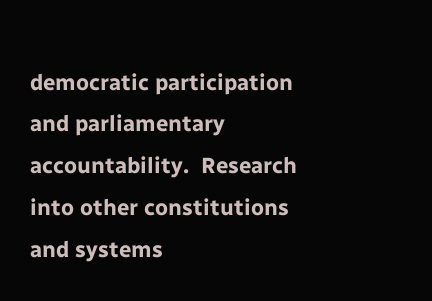democratic participation and parliamentary accountability.  Research into other constitutions and systems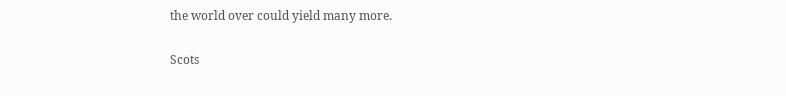the world over could yield many more.

Scots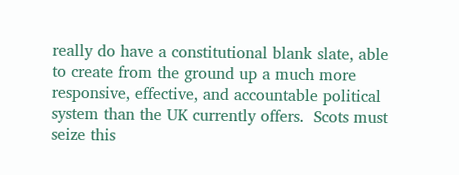really do have a constitutional blank slate, able to create from the ground up a much more responsive, effective, and accountable political system than the UK currently offers.  Scots must seize this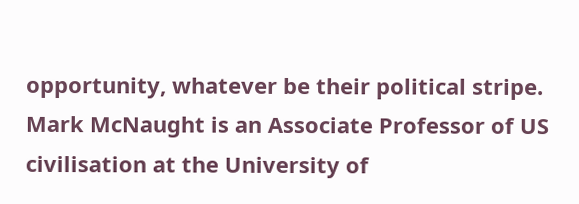opportunity, whatever be their political stripe.
Mark McNaught is an Associate Professor of US civilisation at the University of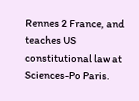Rennes 2 France, and teaches US constitutional law at Sciences-Po Paris.